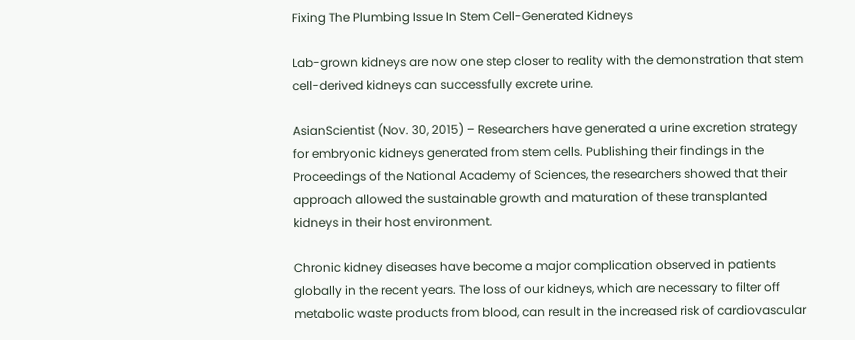Fixing The Plumbing Issue In Stem Cell-Generated Kidneys

Lab-grown kidneys are now one step closer to reality with the demonstration that stem cell-derived kidneys can successfully excrete urine.

AsianScientist (Nov. 30, 2015) – Researchers have generated a urine excretion strategy for embryonic kidneys generated from stem cells. Publishing their findings in the Proceedings of the National Academy of Sciences, the researchers showed that their approach allowed the sustainable growth and maturation of these transplanted kidneys in their host environment.

Chronic kidney diseases have become a major complication observed in patients globally in the recent years. The loss of our kidneys, which are necessary to filter off metabolic waste products from blood, can result in the increased risk of cardiovascular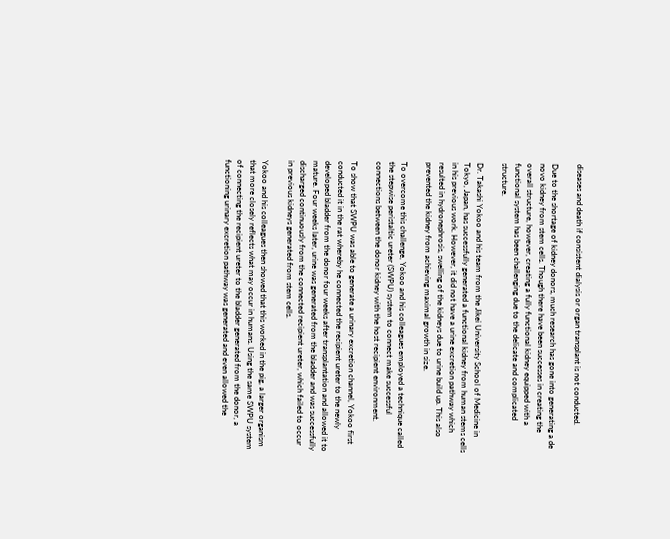diseases and death if consistent dialysis or organ transplant is not conducted.

Due to the shortage of kidney donors, much research has gone into generating a de novo kidney from stem cells. Though there have been successes in creating the overall structure, however, creating a fully functional kidney equipped with a functional system has been challenging due to the delicate and complicated structure.

Dr. Takashi Yokoo and his team from the Jikei University School of Medicine in Tokyo, Japan, has successfully generated a functional kidney from human stems cells in his previous work. However, it did not have a urine excretion pathway which resulted in hydronephrosis, swelling of the kidneys due to urine build up. This also prevented the kidney from achieving maximal growth in size.

To overcome this challenge, Yokoo and his colleagues employed a technique called the stepwise peristaltic ureter (SWPU) system to connect make successful connections between the donor kidney with the host recipient environment.

To show that SWPU was able to generate a urinary excretion channel, Yokoo first conducted it in the rat whereby he connected the recipient ureter to the newly developed bladder from the donor four weeks after transplantation and allowed it to mature. Four weeks later, urine was generated from the bladder and was successfully discharged continuously from the connected recipient ureter, which failed to occur in previous kidneys generated from stem cells.

Yokoo and his colleagues then showed that this worked in the pig, a larger organism that more closely reflects what may occur in humans. Using the same SWPU system of connecting the recipient ureter to the bladder generated from the donor, a functioning urinary excretion pathway was generated and even allowed the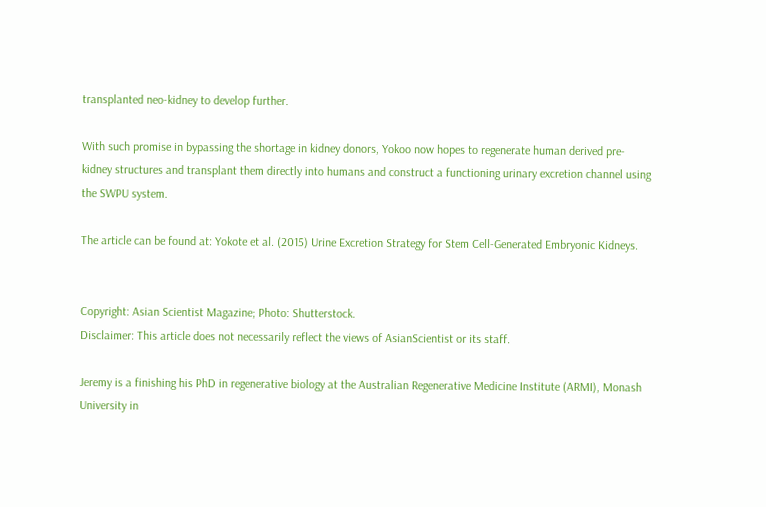transplanted neo-kidney to develop further.

With such promise in bypassing the shortage in kidney donors, Yokoo now hopes to regenerate human derived pre-kidney structures and transplant them directly into humans and construct a functioning urinary excretion channel using the SWPU system.

The article can be found at: Yokote et al. (2015) Urine Excretion Strategy for Stem Cell-Generated Embryonic Kidneys.


Copyright: Asian Scientist Magazine; Photo: Shutterstock.
Disclaimer: This article does not necessarily reflect the views of AsianScientist or its staff.

Jeremy is a finishing his PhD in regenerative biology at the Australian Regenerative Medicine Institute (ARMI), Monash University in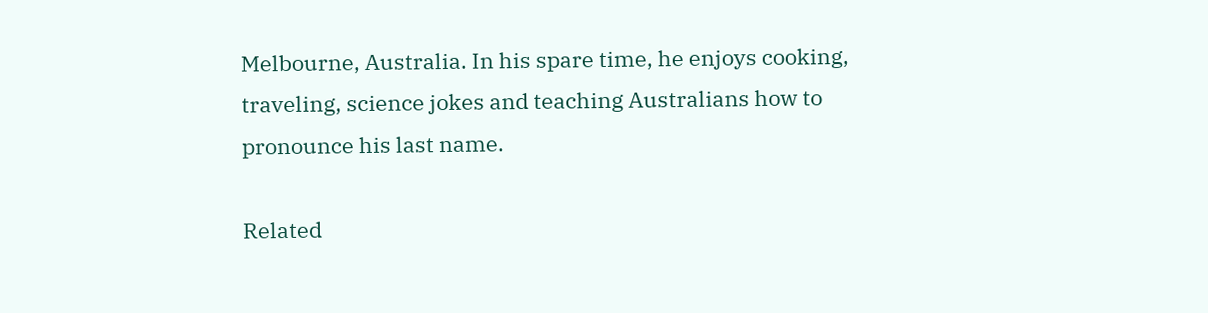Melbourne, Australia. In his spare time, he enjoys cooking, traveling, science jokes and teaching Australians how to pronounce his last name.

Related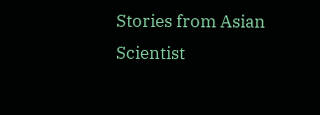Stories from Asian Scientist